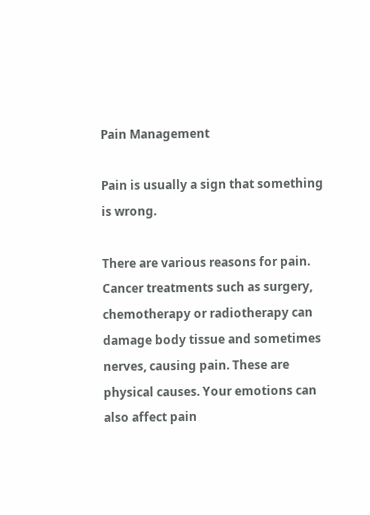Pain Management

Pain is usually a sign that something is wrong.

There are various reasons for pain. Cancer treatments such as surgery, chemotherapy or radiotherapy can damage body tissue and sometimes nerves, causing pain. These are physical causes. Your emotions can also affect pain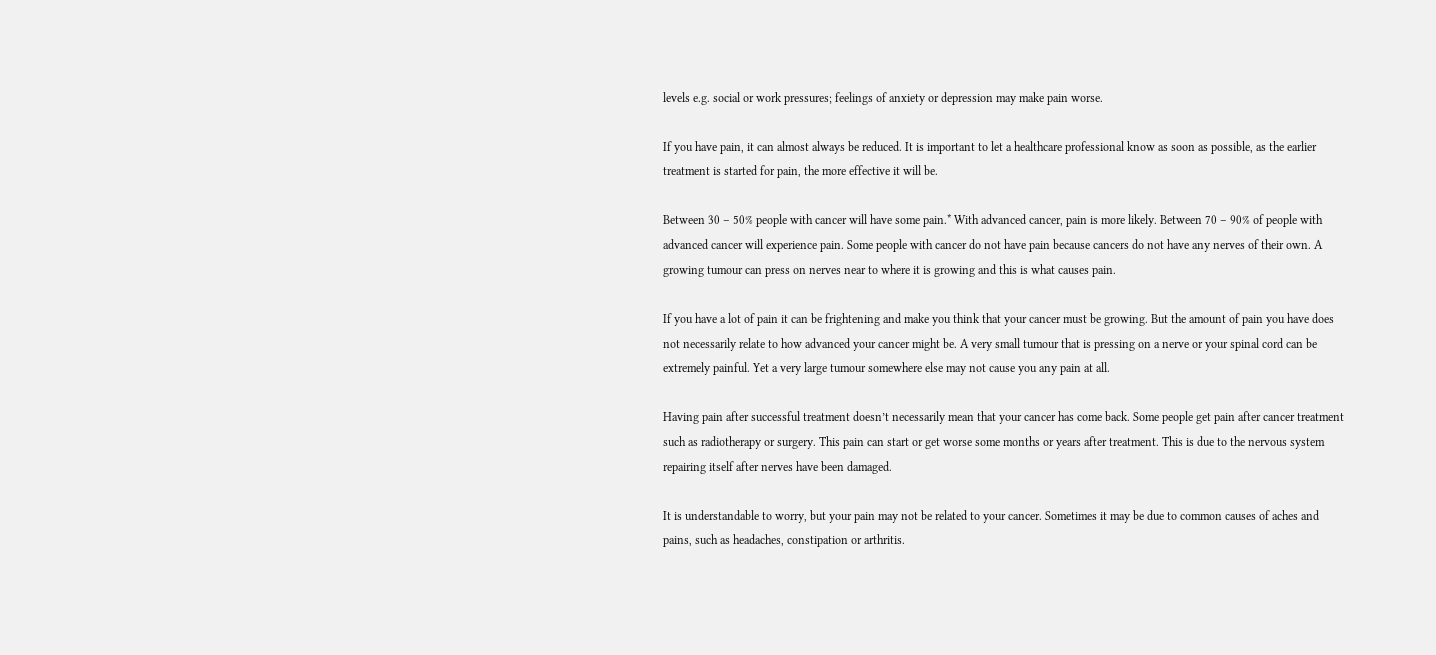levels e.g. social or work pressures; feelings of anxiety or depression may make pain worse.

If you have pain, it can almost always be reduced. It is important to let a healthcare professional know as soon as possible, as the earlier treatment is started for pain, the more effective it will be.

Between 30 – 50% people with cancer will have some pain.* With advanced cancer, pain is more likely. Between 70 – 90% of people with advanced cancer will experience pain. Some people with cancer do not have pain because cancers do not have any nerves of their own. A growing tumour can press on nerves near to where it is growing and this is what causes pain.

If you have a lot of pain it can be frightening and make you think that your cancer must be growing. But the amount of pain you have does not necessarily relate to how advanced your cancer might be. A very small tumour that is pressing on a nerve or your spinal cord can be extremely painful. Yet a very large tumour somewhere else may not cause you any pain at all.

Having pain after successful treatment doesn’t necessarily mean that your cancer has come back. Some people get pain after cancer treatment such as radiotherapy or surgery. This pain can start or get worse some months or years after treatment. This is due to the nervous system repairing itself after nerves have been damaged.

It is understandable to worry, but your pain may not be related to your cancer. Sometimes it may be due to common causes of aches and pains, such as headaches, constipation or arthritis.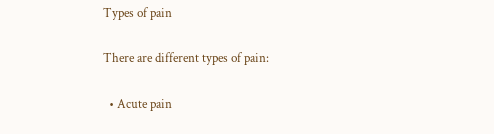Types of pain

There are different types of pain:

  • Acute pain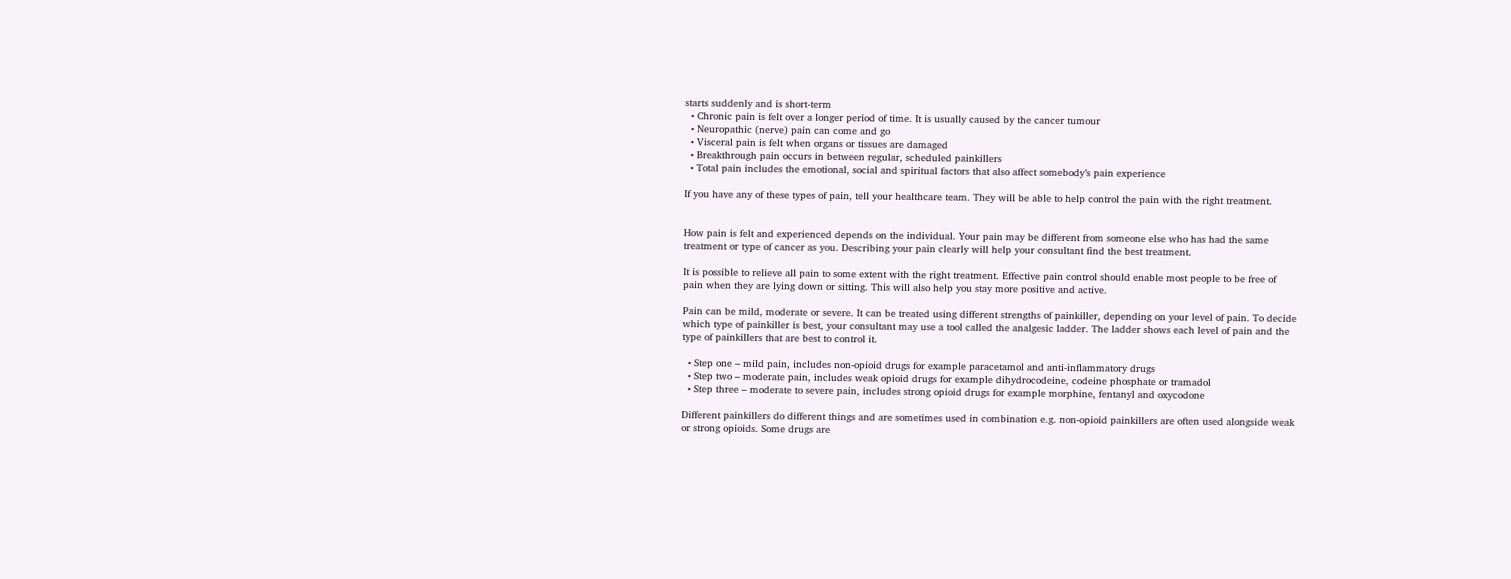starts suddenly and is short-term
  • Chronic pain is felt over a longer period of time. It is usually caused by the cancer tumour
  • Neuropathic (nerve) pain can come and go
  • Visceral pain is felt when organs or tissues are damaged
  • Breakthrough pain occurs in between regular, scheduled painkillers
  • Total pain includes the emotional, social and spiritual factors that also affect somebody’s pain experience

If you have any of these types of pain, tell your healthcare team. They will be able to help control the pain with the right treatment.


How pain is felt and experienced depends on the individual. Your pain may be different from someone else who has had the same treatment or type of cancer as you. Describing your pain clearly will help your consultant find the best treatment.

It is possible to relieve all pain to some extent with the right treatment. Effective pain control should enable most people to be free of pain when they are lying down or sitting. This will also help you stay more positive and active.

Pain can be mild, moderate or severe. It can be treated using different strengths of painkiller, depending on your level of pain. To decide which type of painkiller is best, your consultant may use a tool called the analgesic ladder. The ladder shows each level of pain and the type of painkillers that are best to control it.

  • Step one – mild pain, includes non-opioid drugs for example paracetamol and anti-inflammatory drugs
  • Step two – moderate pain, includes weak opioid drugs for example dihydrocodeine, codeine phosphate or tramadol
  • Step three – moderate to severe pain, includes strong opioid drugs for example morphine, fentanyl and oxycodone

Different painkillers do different things and are sometimes used in combination e.g. non-opioid painkillers are often used alongside weak or strong opioids. Some drugs are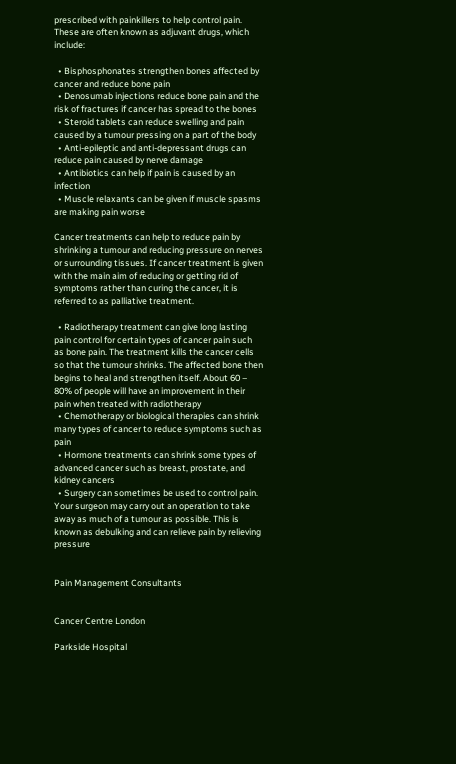prescribed with painkillers to help control pain. These are often known as adjuvant drugs, which include:

  • Bisphosphonates strengthen bones affected by cancer and reduce bone pain
  • Denosumab injections reduce bone pain and the risk of fractures if cancer has spread to the bones
  • Steroid tablets can reduce swelling and pain caused by a tumour pressing on a part of the body
  • Anti-epileptic and anti-depressant drugs can reduce pain caused by nerve damage
  • Antibiotics can help if pain is caused by an infection
  • Muscle relaxants can be given if muscle spasms are making pain worse

Cancer treatments can help to reduce pain by shrinking a tumour and reducing pressure on nerves or surrounding tissues. If cancer treatment is given with the main aim of reducing or getting rid of symptoms rather than curing the cancer, it is referred to as palliative treatment.

  • Radiotherapy treatment can give long lasting pain control for certain types of cancer pain such as bone pain. The treatment kills the cancer cells so that the tumour shrinks. The affected bone then begins to heal and strengthen itself. About 60 – 80% of people will have an improvement in their pain when treated with radiotherapy
  • Chemotherapy or biological therapies can shrink many types of cancer to reduce symptoms such as pain
  • Hormone treatments can shrink some types of advanced cancer such as breast, prostate, and kidney cancers
  • Surgery can sometimes be used to control pain. Your surgeon may carry out an operation to take away as much of a tumour as possible. This is known as debulking and can relieve pain by relieving pressure


Pain Management Consultants


Cancer Centre London

Parkside Hospital